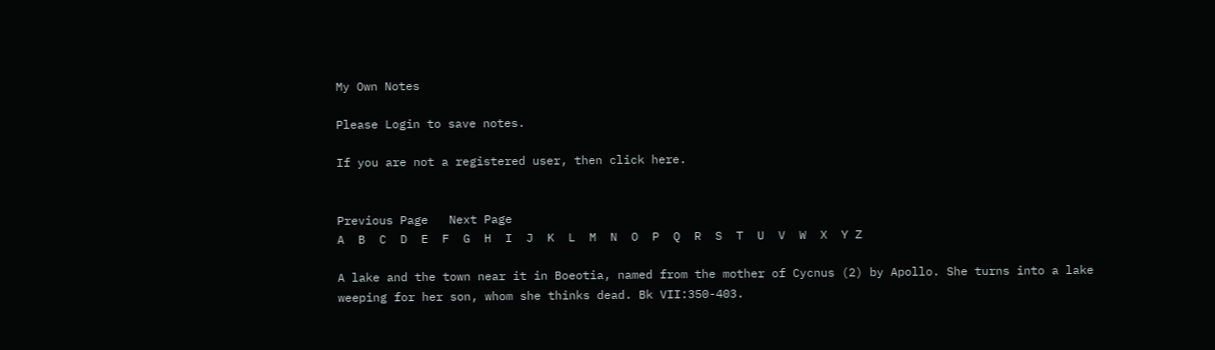My Own Notes

Please Login to save notes.

If you are not a registered user, then click here.


Previous Page   Next Page
A  B  C  D  E  F  G  H  I  J  K  L  M  N  O  P  Q  R  S  T  U  V  W  X  Y Z

A lake and the town near it in Boeotia, named from the mother of Cycnus (2) by Apollo. She turns into a lake weeping for her son, whom she thinks dead. Bk VII:350-403.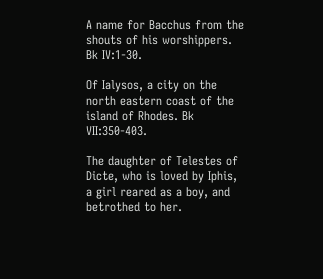A name for Bacchus from the shouts of his worshippers. Bk IV:1-30.

Of Ialysos, a city on the north eastern coast of the island of Rhodes. Bk VII:350-403.

The daughter of Telestes of Dicte, who is loved by Iphis, a girl reared as a boy, and betrothed to her.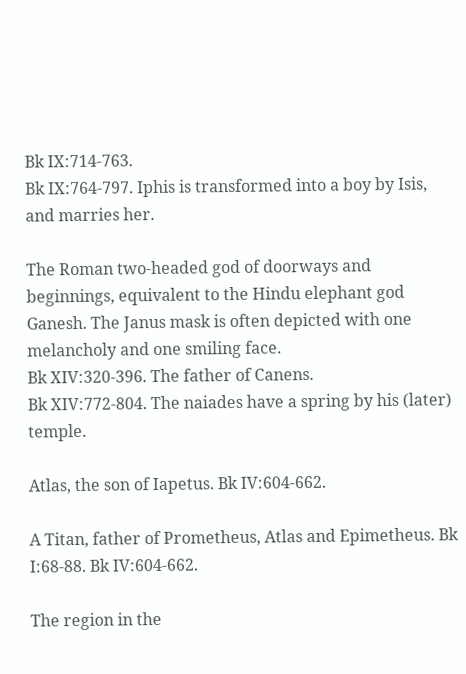Bk IX:714-763.
Bk IX:764-797. Iphis is transformed into a boy by Isis, and marries her.

The Roman two-headed god of doorways and beginnings, equivalent to the Hindu elephant god Ganesh. The Janus mask is often depicted with one melancholy and one smiling face.
Bk XIV:320-396. The father of Canens.
Bk XIV:772-804. The naiades have a spring by his (later) temple.

Atlas, the son of Iapetus. Bk IV:604-662.

A Titan, father of Prometheus, Atlas and Epimetheus. Bk I:68-88. Bk IV:604-662.

The region in the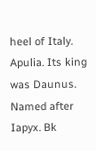heel of Italy. Apulia. Its king was Daunus. Named after Iapyx. Bk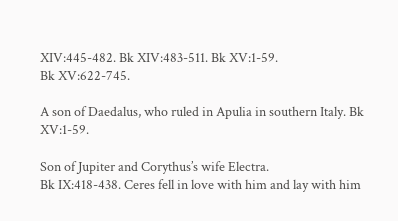XIV:445-482. Bk XIV:483-511. Bk XV:1-59.
Bk XV:622-745.

A son of Daedalus, who ruled in Apulia in southern Italy. Bk XV:1-59.

Son of Jupiter and Corythus’s wife Electra.
Bk IX:418-438. Ceres fell in love with him and lay with him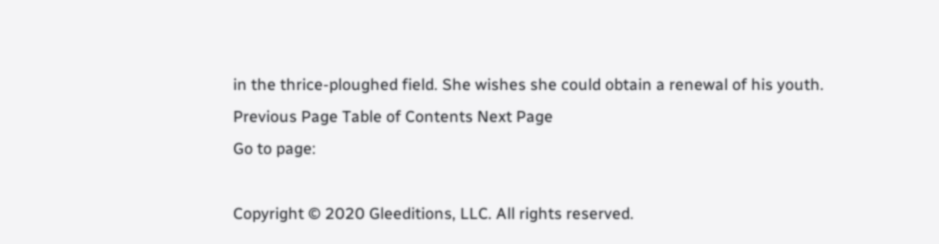in the thrice-ploughed field. She wishes she could obtain a renewal of his youth.
Previous Page Table of Contents Next Page
Go to page:

Copyright © 2020 Gleeditions, LLC. All rights reserved.